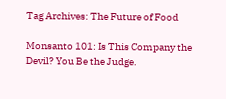Tag Archives: The Future of Food

Monsanto 101: Is This Company the Devil? You Be the Judge.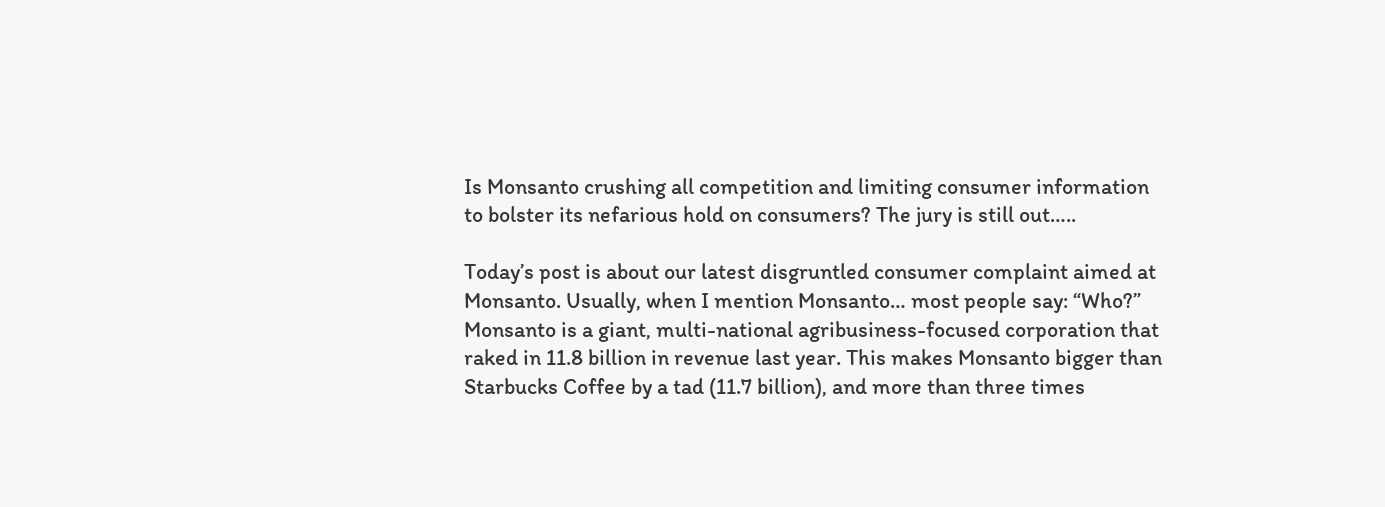Is Monsanto crushing all competition and limiting consumer information to bolster its nefarious hold on consumers? The jury is still out…..

Today’s post is about our latest disgruntled consumer complaint aimed at Monsanto. Usually, when I mention Monsanto… most people say: “Who?” Monsanto is a giant, multi-national agribusiness-focused corporation that raked in 11.8 billion in revenue last year. This makes Monsanto bigger than Starbucks Coffee by a tad (11.7 billion), and more than three times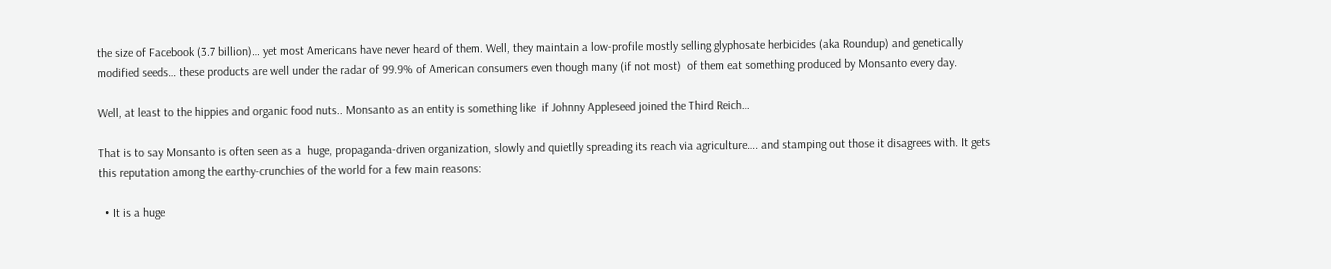the size of Facebook (3.7 billion)… yet most Americans have never heard of them. Well, they maintain a low-profile mostly selling glyphosate herbicides (aka Roundup) and genetically modified seeds… these products are well under the radar of 99.9% of American consumers even though many (if not most)  of them eat something produced by Monsanto every day.

Well, at least to the hippies and organic food nuts.. Monsanto as an entity is something like  if Johnny Appleseed joined the Third Reich…

That is to say Monsanto is often seen as a  huge, propaganda-driven organization, slowly and quietlly spreading its reach via agriculture…. and stamping out those it disagrees with. It gets this reputation among the earthy-crunchies of the world for a few main reasons:

  • It is a huge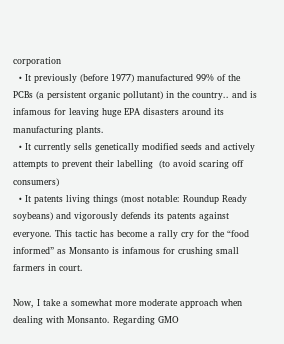corporation
  • It previously (before 1977) manufactured 99% of the PCBs (a persistent organic pollutant) in the country.. and is infamous for leaving huge EPA disasters around its manufacturing plants.
  • It currently sells genetically modified seeds and actively attempts to prevent their labelling  (to avoid scaring off consumers)
  • It patents living things (most notable: Roundup Ready soybeans) and vigorously defends its patents against everyone. This tactic has become a rally cry for the “food informed” as Monsanto is infamous for crushing small farmers in court.

Now, I take a somewhat more moderate approach when dealing with Monsanto. Regarding GMO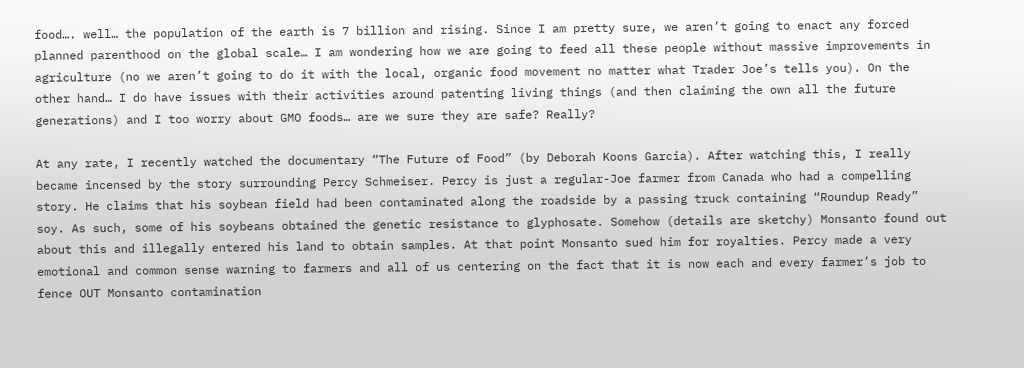food…. well… the population of the earth is 7 billion and rising. Since I am pretty sure, we aren’t going to enact any forced planned parenthood on the global scale… I am wondering how we are going to feed all these people without massive improvements in agriculture (no we aren’t going to do it with the local, organic food movement no matter what Trader Joe’s tells you). On the other hand… I do have issues with their activities around patenting living things (and then claiming the own all the future generations) and I too worry about GMO foods… are we sure they are safe? Really?

At any rate, I recently watched the documentary “The Future of Food” (by Deborah Koons Garcia). After watching this, I really became incensed by the story surrounding Percy Schmeiser. Percy is just a regular-Joe farmer from Canada who had a compelling story. He claims that his soybean field had been contaminated along the roadside by a passing truck containing “Roundup Ready” soy. As such, some of his soybeans obtained the genetic resistance to glyphosate. Somehow (details are sketchy) Monsanto found out about this and illegally entered his land to obtain samples. At that point Monsanto sued him for royalties. Percy made a very emotional and common sense warning to farmers and all of us centering on the fact that it is now each and every farmer’s job to fence OUT Monsanto contamination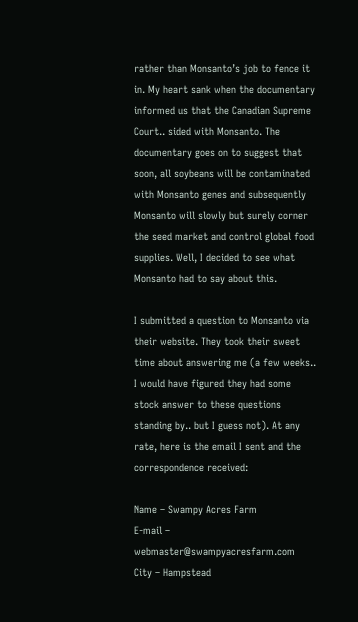rather than Monsanto’s job to fence it in. My heart sank when the documentary informed us that the Canadian Supreme Court.. sided with Monsanto. The documentary goes on to suggest that soon, all soybeans will be contaminated with Monsanto genes and subsequently Monsanto will slowly but surely corner the seed market and control global food supplies. Well, I decided to see what Monsanto had to say about this.

I submitted a question to Monsanto via their website. They took their sweet time about answering me (a few weeks.. I would have figured they had some stock answer to these questions standing by.. but I guess not). At any rate, here is the email I sent and the correspondence received:

Name – Swampy Acres Farm
E-mail – webmaster@swampyacresfarm.com
City – Hampstead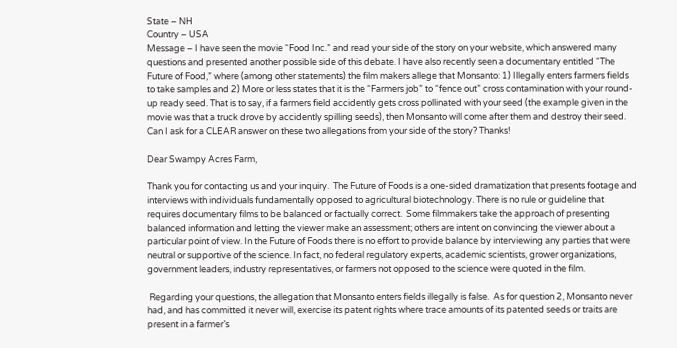State – NH
Country – USA
Message – I have seen the movie “Food Inc.” and read your side of the story on your website, which answered many questions and presented another possible side of this debate. I have also recently seen a documentary entitled “The Future of Food,” where (among other statements) the film makers allege that Monsanto: 1) Illegally enters farmers fields to take samples and 2) More or less states that it is the “Farmers job” to “fence out” cross contamination with your round-up ready seed. That is to say, if a farmers field accidently gets cross pollinated with your seed (the example given in the movie was that a truck drove by accidently spilling seeds), then Monsanto will come after them and destroy their seed. Can I ask for a CLEAR answer on these two allegations from your side of the story? Thanks!

Dear Swampy Acres Farm,

Thank you for contacting us and your inquiry.  The Future of Foods is a one-sided dramatization that presents footage and interviews with individuals fundamentally opposed to agricultural biotechnology. There is no rule or guideline that requires documentary films to be balanced or factually correct.  Some filmmakers take the approach of presenting balanced information and letting the viewer make an assessment; others are intent on convincing the viewer about a particular point of view. In the Future of Foods there is no effort to provide balance by interviewing any parties that were neutral or supportive of the science. In fact, no federal regulatory experts, academic scientists, grower organizations, government leaders, industry representatives, or farmers not opposed to the science were quoted in the film.

 Regarding your questions, the allegation that Monsanto enters fields illegally is false.  As for question 2, Monsanto never had, and has committed it never will, exercise its patent rights where trace amounts of its patented seeds or traits are present in a farmer’s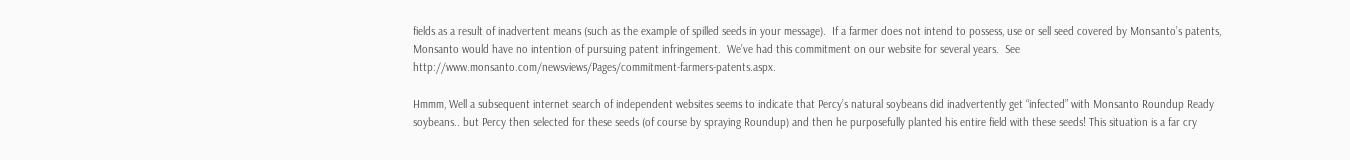fields as a result of inadvertent means (such as the example of spilled seeds in your message).  If a farmer does not intend to possess, use or sell seed covered by Monsanto’s patents, Monsanto would have no intention of pursuing patent infringement.  We’ve had this commitment on our website for several years.  See http://www.monsanto.com/newsviews/Pages/commitment-farmers-patents.aspx.

Hmmm, Well a subsequent internet search of independent websites seems to indicate that Percy’s natural soybeans did inadvertently get “infected” with Monsanto Roundup Ready soybeans.. but Percy then selected for these seeds (of course by spraying Roundup) and then he purposefully planted his entire field with these seeds! This situation is a far cry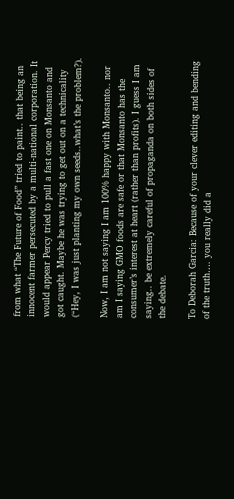from what “The Future of Food” tried to paint.. that being an innocent farmer persecuted by a multi-national corporation. It would appear Percy tried to pull a fast one on Monsanto and got caught. Maybe he was trying to get out on a technicality (“Hey, I was just planting my own seeds..what’s the problem?).

Now, I am not saying I am 100% happy with Monsanto.. nor am I saying GMO foods are safe or that Monsanto has the consumer’s interest at heart (rather than profits). I guess I am saying.. be extremely careful of propaganda on both sides of the debate.

To Deborah Garcia: Because of your clever editing and bending of the truth…. you really did a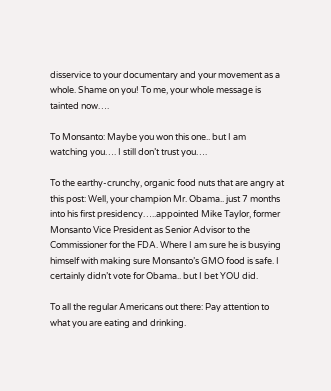disservice to your documentary and your movement as a whole. Shame on you! To me, your whole message is tainted now….

To Monsanto: Maybe you won this one.. but I am watching you…. I still don’t trust you….

To the earthy-crunchy, organic food nuts that are angry at this post: Well, your champion Mr. Obama.. just 7 months into his first presidency…..appointed Mike Taylor, former Monsanto Vice President as Senior Advisor to the Commissioner for the FDA. Where I am sure he is busying himself with making sure Monsanto’s GMO food is safe. I certainly didn’t vote for Obama.. but I bet YOU did.

To all the regular Americans out there: Pay attention to what you are eating and drinking.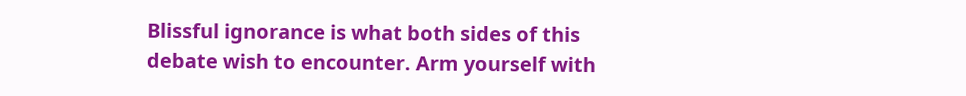Blissful ignorance is what both sides of this debate wish to encounter. Arm yourself with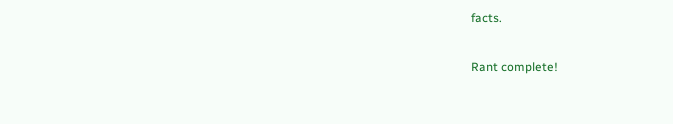facts.

Rant complete!